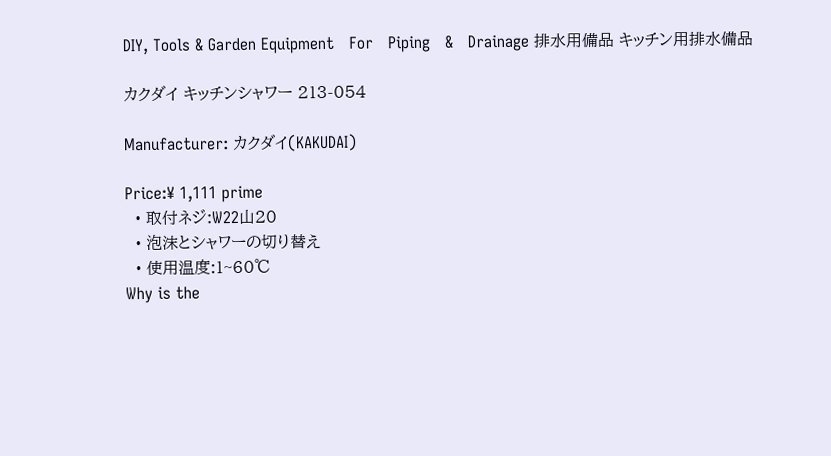DIY, Tools & Garden Equipment   For   Piping   &   Drainage 排水用備品 キッチン用排水備品

カクダイ キッチンシャワー 213-054

Manufacturer: カクダイ(KAKUDAI)

Price:¥ 1,111 prime
  • 取付ネジ:W22山20
  • 泡沫とシャワーの切り替え
  • 使用温度:1~60℃
Why is the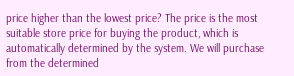price higher than the lowest price? The price is the most suitable store price for buying the product, which is automatically determined by the system. We will purchase from the determined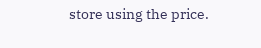store using the price.